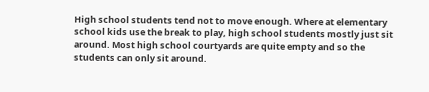High school students tend not to move enough. Where at elementary school kids use the break to play, high school students mostly just sit around. Most high school courtyards are quite empty and so the students can only sit around.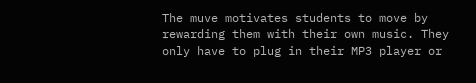The muve motivates students to move by rewarding them with their own music. They only have to plug in their MP3 player or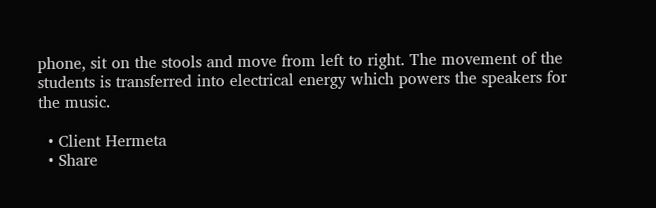phone, sit on the stools and move from left to right. The movement of the students is transferred into electrical energy which powers the speakers for the music.

  • Client Hermeta
  • Share